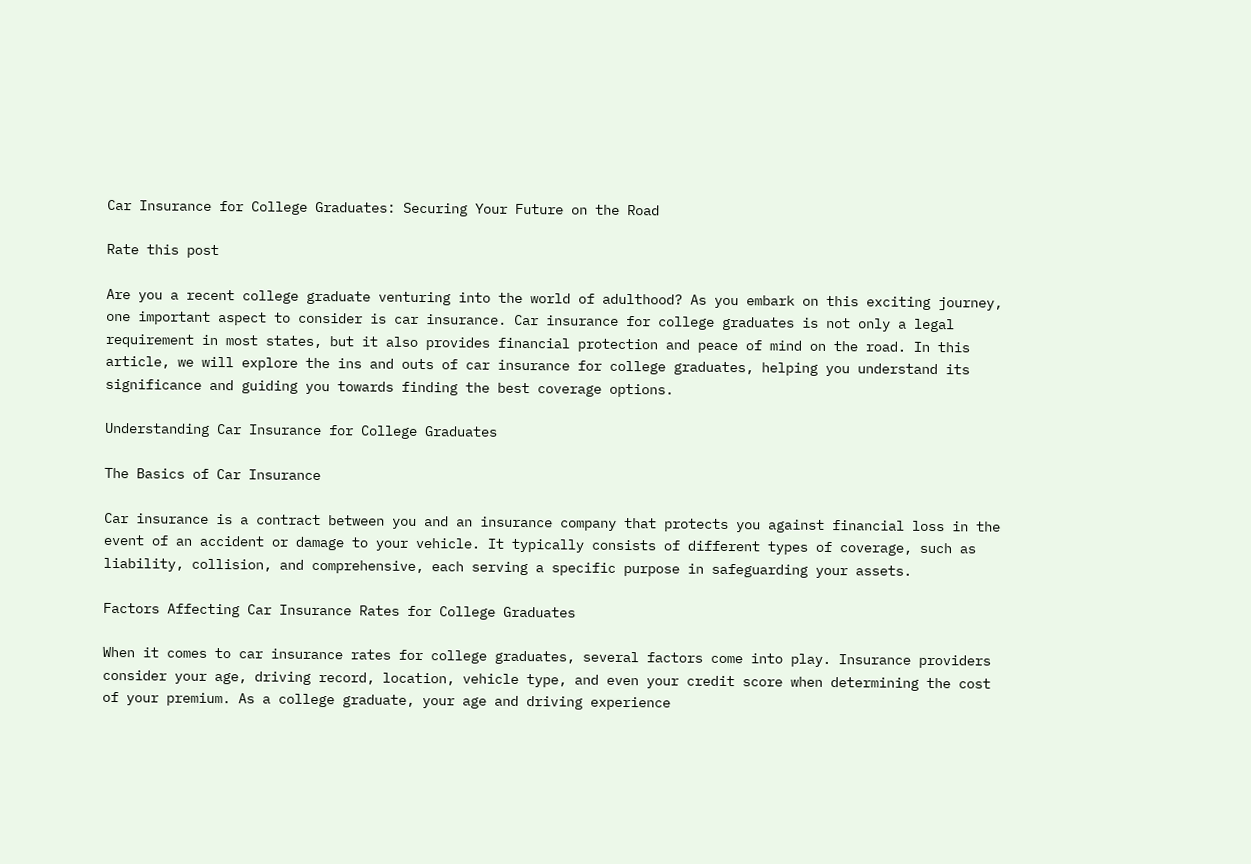Car Insurance for College Graduates: Securing Your Future on the Road

Rate this post

Are you a recent college graduate venturing into the world of adulthood? As you embark on this exciting journey, one important aspect to consider is car insurance. Car insurance for college graduates is not only a legal requirement in most states, but it also provides financial protection and peace of mind on the road. In this article, we will explore the ins and outs of car insurance for college graduates, helping you understand its significance and guiding you towards finding the best coverage options.

Understanding Car Insurance for College Graduates

The Basics of Car Insurance

Car insurance is a contract between you and an insurance company that protects you against financial loss in the event of an accident or damage to your vehicle. It typically consists of different types of coverage, such as liability, collision, and comprehensive, each serving a specific purpose in safeguarding your assets.

Factors Affecting Car Insurance Rates for College Graduates

When it comes to car insurance rates for college graduates, several factors come into play. Insurance providers consider your age, driving record, location, vehicle type, and even your credit score when determining the cost of your premium. As a college graduate, your age and driving experience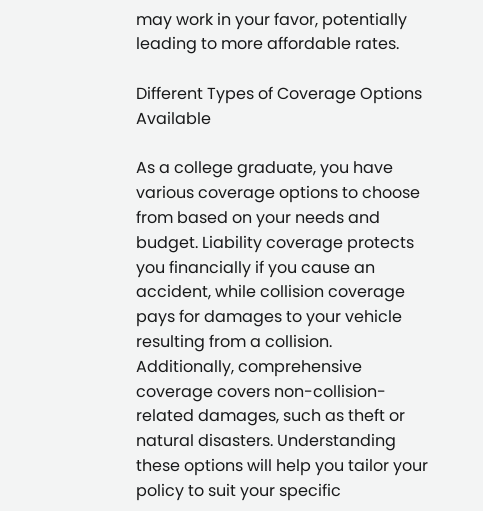may work in your favor, potentially leading to more affordable rates.

Different Types of Coverage Options Available

As a college graduate, you have various coverage options to choose from based on your needs and budget. Liability coverage protects you financially if you cause an accident, while collision coverage pays for damages to your vehicle resulting from a collision. Additionally, comprehensive coverage covers non-collision-related damages, such as theft or natural disasters. Understanding these options will help you tailor your policy to suit your specific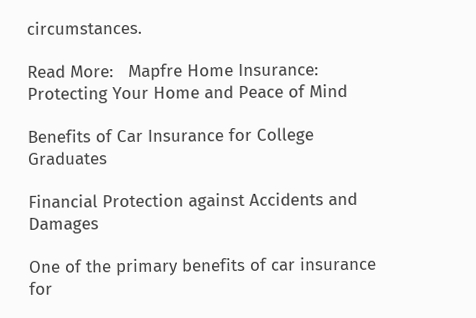circumstances.

Read More:   Mapfre Home Insurance: Protecting Your Home and Peace of Mind

Benefits of Car Insurance for College Graduates

Financial Protection against Accidents and Damages

One of the primary benefits of car insurance for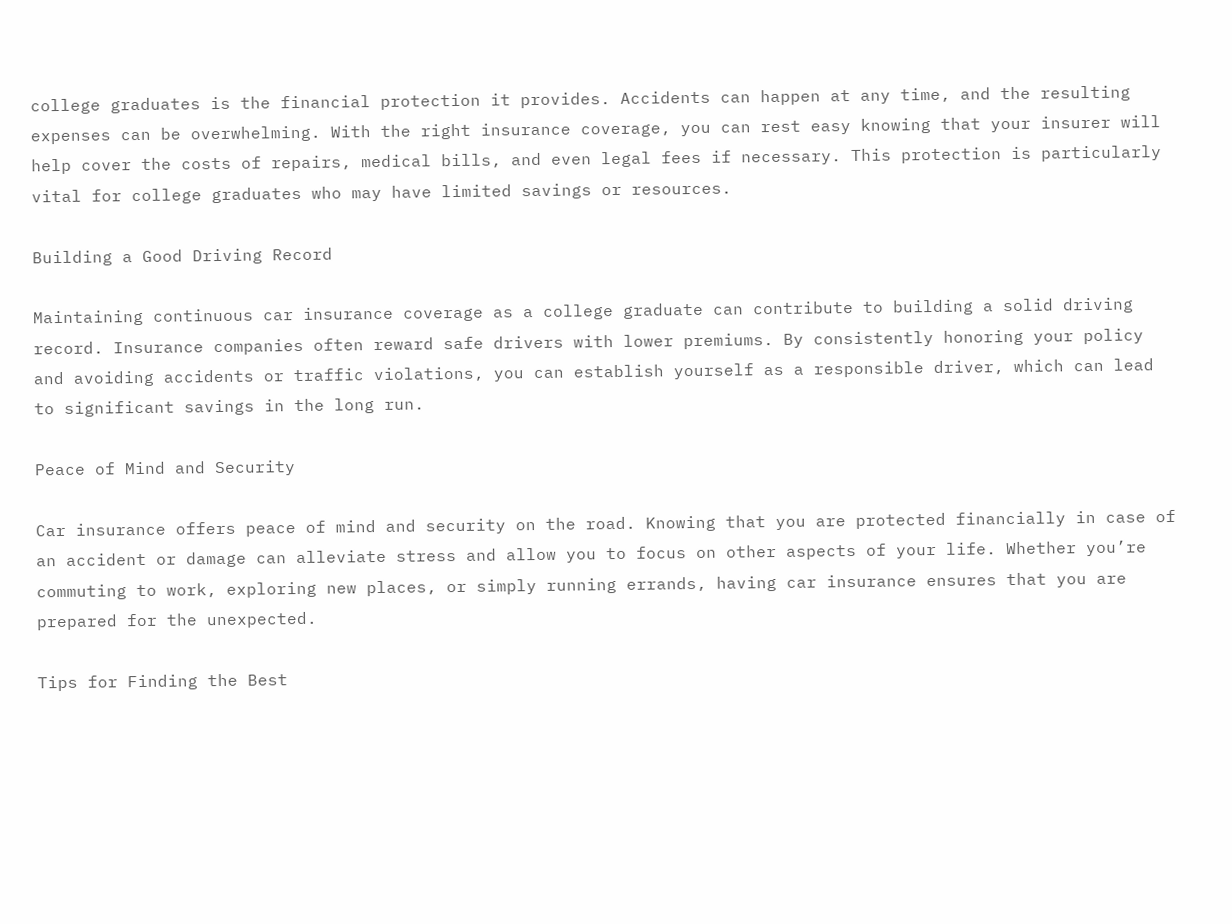college graduates is the financial protection it provides. Accidents can happen at any time, and the resulting expenses can be overwhelming. With the right insurance coverage, you can rest easy knowing that your insurer will help cover the costs of repairs, medical bills, and even legal fees if necessary. This protection is particularly vital for college graduates who may have limited savings or resources.

Building a Good Driving Record

Maintaining continuous car insurance coverage as a college graduate can contribute to building a solid driving record. Insurance companies often reward safe drivers with lower premiums. By consistently honoring your policy and avoiding accidents or traffic violations, you can establish yourself as a responsible driver, which can lead to significant savings in the long run.

Peace of Mind and Security

Car insurance offers peace of mind and security on the road. Knowing that you are protected financially in case of an accident or damage can alleviate stress and allow you to focus on other aspects of your life. Whether you’re commuting to work, exploring new places, or simply running errands, having car insurance ensures that you are prepared for the unexpected.

Tips for Finding the Best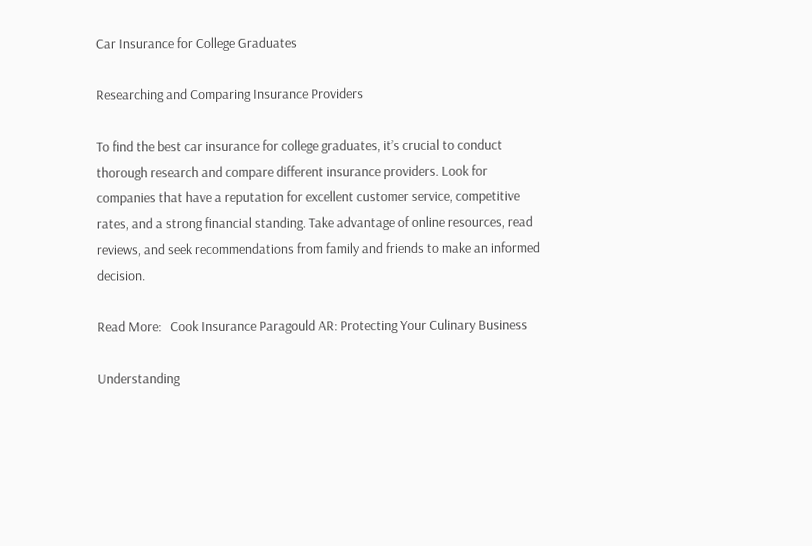Car Insurance for College Graduates

Researching and Comparing Insurance Providers

To find the best car insurance for college graduates, it’s crucial to conduct thorough research and compare different insurance providers. Look for companies that have a reputation for excellent customer service, competitive rates, and a strong financial standing. Take advantage of online resources, read reviews, and seek recommendations from family and friends to make an informed decision.

Read More:   Cook Insurance Paragould AR: Protecting Your Culinary Business

Understanding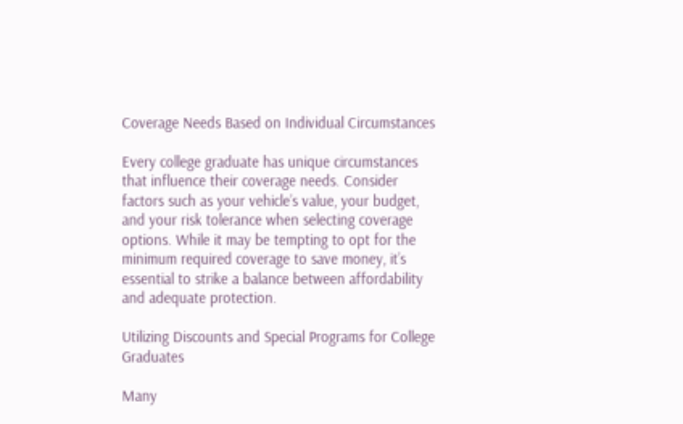Coverage Needs Based on Individual Circumstances

Every college graduate has unique circumstances that influence their coverage needs. Consider factors such as your vehicle’s value, your budget, and your risk tolerance when selecting coverage options. While it may be tempting to opt for the minimum required coverage to save money, it’s essential to strike a balance between affordability and adequate protection.

Utilizing Discounts and Special Programs for College Graduates

Many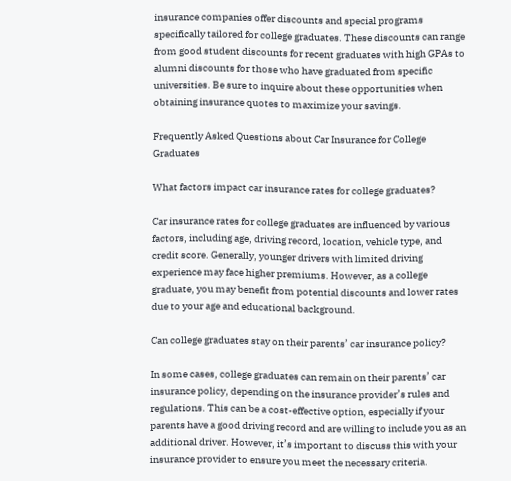insurance companies offer discounts and special programs specifically tailored for college graduates. These discounts can range from good student discounts for recent graduates with high GPAs to alumni discounts for those who have graduated from specific universities. Be sure to inquire about these opportunities when obtaining insurance quotes to maximize your savings.

Frequently Asked Questions about Car Insurance for College Graduates

What factors impact car insurance rates for college graduates?

Car insurance rates for college graduates are influenced by various factors, including age, driving record, location, vehicle type, and credit score. Generally, younger drivers with limited driving experience may face higher premiums. However, as a college graduate, you may benefit from potential discounts and lower rates due to your age and educational background.

Can college graduates stay on their parents’ car insurance policy?

In some cases, college graduates can remain on their parents’ car insurance policy, depending on the insurance provider’s rules and regulations. This can be a cost-effective option, especially if your parents have a good driving record and are willing to include you as an additional driver. However, it’s important to discuss this with your insurance provider to ensure you meet the necessary criteria.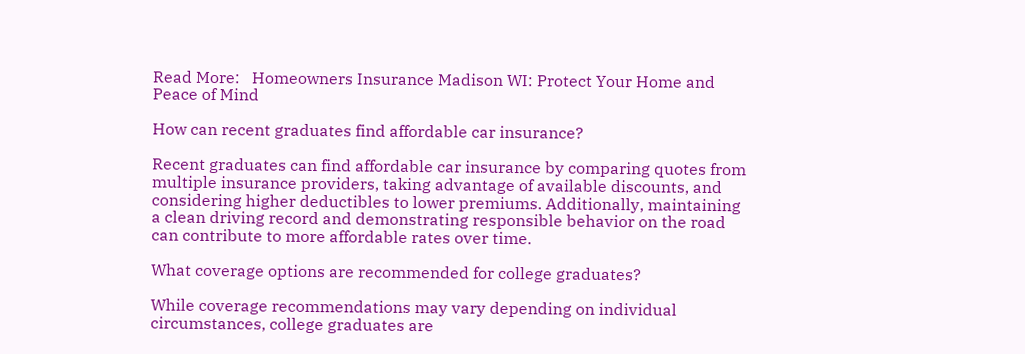Read More:   Homeowners Insurance Madison WI: Protect Your Home and Peace of Mind

How can recent graduates find affordable car insurance?

Recent graduates can find affordable car insurance by comparing quotes from multiple insurance providers, taking advantage of available discounts, and considering higher deductibles to lower premiums. Additionally, maintaining a clean driving record and demonstrating responsible behavior on the road can contribute to more affordable rates over time.

What coverage options are recommended for college graduates?

While coverage recommendations may vary depending on individual circumstances, college graduates are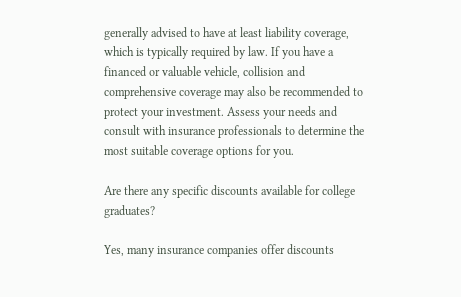generally advised to have at least liability coverage, which is typically required by law. If you have a financed or valuable vehicle, collision and comprehensive coverage may also be recommended to protect your investment. Assess your needs and consult with insurance professionals to determine the most suitable coverage options for you.

Are there any specific discounts available for college graduates?

Yes, many insurance companies offer discounts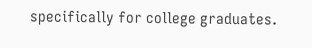specifically for college graduates.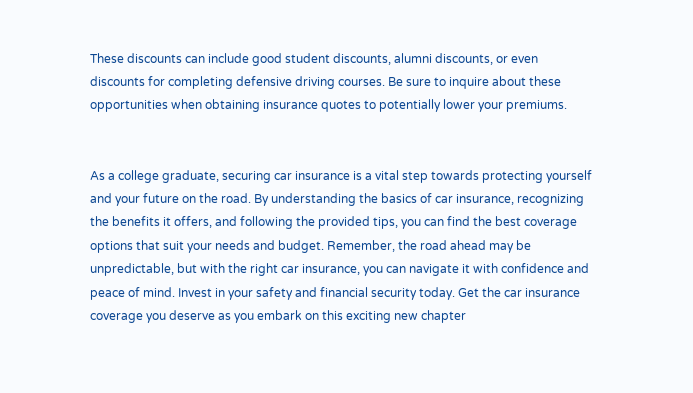These discounts can include good student discounts, alumni discounts, or even discounts for completing defensive driving courses. Be sure to inquire about these opportunities when obtaining insurance quotes to potentially lower your premiums.


As a college graduate, securing car insurance is a vital step towards protecting yourself and your future on the road. By understanding the basics of car insurance, recognizing the benefits it offers, and following the provided tips, you can find the best coverage options that suit your needs and budget. Remember, the road ahead may be unpredictable, but with the right car insurance, you can navigate it with confidence and peace of mind. Invest in your safety and financial security today. Get the car insurance coverage you deserve as you embark on this exciting new chapter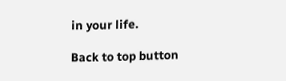in your life.

Back to top button